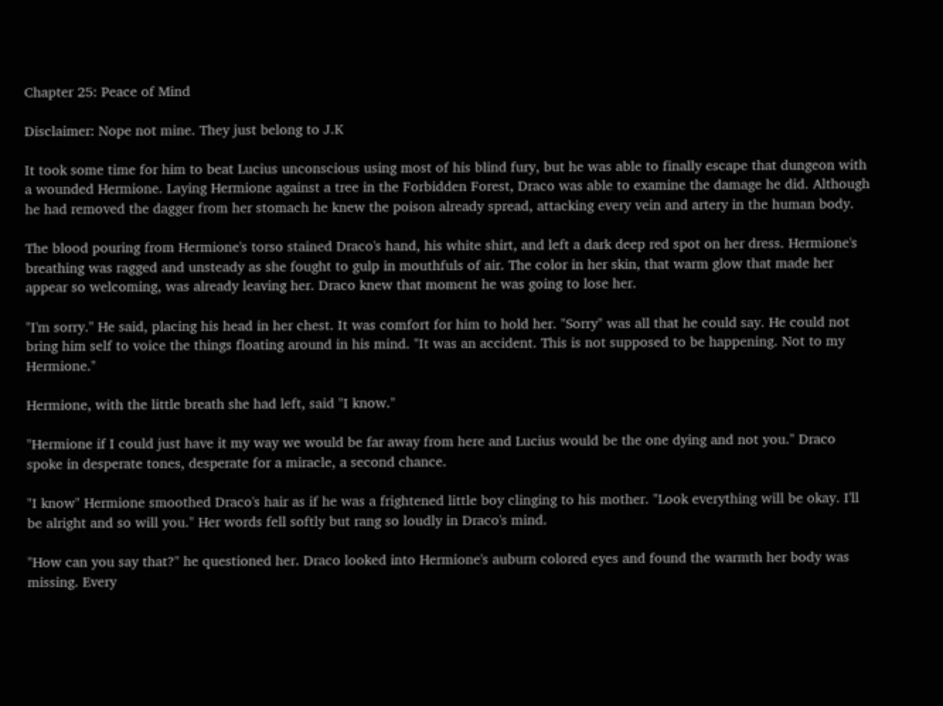Chapter 25: Peace of Mind

Disclaimer: Nope not mine. They just belong to J.K

It took some time for him to beat Lucius unconscious using most of his blind fury, but he was able to finally escape that dungeon with a wounded Hermione. Laying Hermione against a tree in the Forbidden Forest, Draco was able to examine the damage he did. Although he had removed the dagger from her stomach he knew the poison already spread, attacking every vein and artery in the human body.

The blood pouring from Hermione's torso stained Draco's hand, his white shirt, and left a dark deep red spot on her dress. Hermione's breathing was ragged and unsteady as she fought to gulp in mouthfuls of air. The color in her skin, that warm glow that made her appear so welcoming, was already leaving her. Draco knew that moment he was going to lose her.

"I'm sorry." He said, placing his head in her chest. It was comfort for him to hold her. "Sorry" was all that he could say. He could not bring him self to voice the things floating around in his mind. "It was an accident. This is not supposed to be happening. Not to my Hermione."

Hermione, with the little breath she had left, said "I know."

"Hermione if I could just have it my way we would be far away from here and Lucius would be the one dying and not you." Draco spoke in desperate tones, desperate for a miracle, a second chance.

"I know" Hermione smoothed Draco's hair as if he was a frightened little boy clinging to his mother. "Look everything will be okay. I'll be alright and so will you." Her words fell softly but rang so loudly in Draco's mind.

"How can you say that?" he questioned her. Draco looked into Hermione's auburn colored eyes and found the warmth her body was missing. Every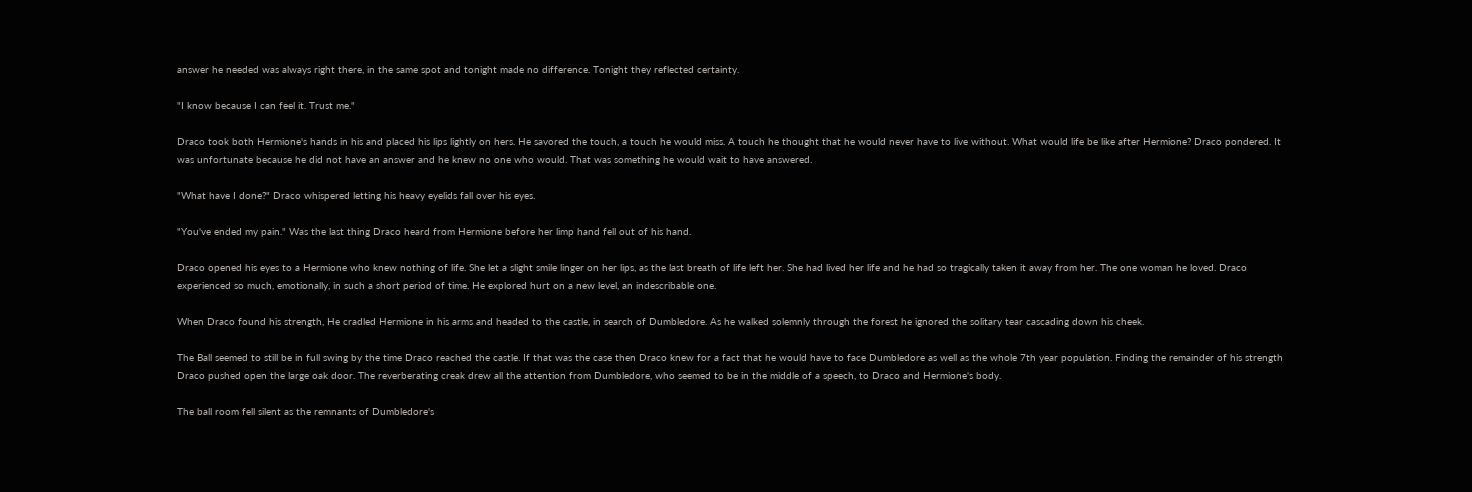answer he needed was always right there, in the same spot and tonight made no difference. Tonight they reflected certainty.

"I know because I can feel it. Trust me."

Draco took both Hermione's hands in his and placed his lips lightly on hers. He savored the touch, a touch he would miss. A touch he thought that he would never have to live without. What would life be like after Hermione? Draco pondered. It was unfortunate because he did not have an answer and he knew no one who would. That was something he would wait to have answered.

"What have I done?" Draco whispered letting his heavy eyelids fall over his eyes.

"You've ended my pain." Was the last thing Draco heard from Hermione before her limp hand fell out of his hand.

Draco opened his eyes to a Hermione who knew nothing of life. She let a slight smile linger on her lips, as the last breath of life left her. She had lived her life and he had so tragically taken it away from her. The one woman he loved. Draco experienced so much, emotionally, in such a short period of time. He explored hurt on a new level, an indescribable one.

When Draco found his strength, He cradled Hermione in his arms and headed to the castle, in search of Dumbledore. As he walked solemnly through the forest he ignored the solitary tear cascading down his cheek.

The Ball seemed to still be in full swing by the time Draco reached the castle. If that was the case then Draco knew for a fact that he would have to face Dumbledore as well as the whole 7th year population. Finding the remainder of his strength Draco pushed open the large oak door. The reverberating creak drew all the attention from Dumbledore, who seemed to be in the middle of a speech, to Draco and Hermione's body.

The ball room fell silent as the remnants of Dumbledore's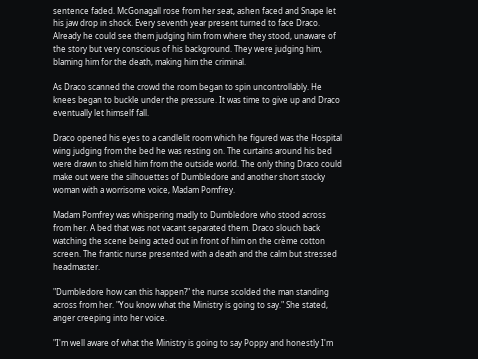sentence faded. McGonagall rose from her seat, ashen faced and Snape let his jaw drop in shock. Every seventh year present turned to face Draco. Already he could see them judging him from where they stood, unaware of the story but very conscious of his background. They were judging him, blaming him for the death, making him the criminal.

As Draco scanned the crowd the room began to spin uncontrollably. He knees began to buckle under the pressure. It was time to give up and Draco eventually let himself fall.

Draco opened his eyes to a candlelit room which he figured was the Hospital wing judging from the bed he was resting on. The curtains around his bed were drawn to shield him from the outside world. The only thing Draco could make out were the silhouettes of Dumbledore and another short stocky woman with a worrisome voice, Madam Pomfrey.

Madam Pomfrey was whispering madly to Dumbledore who stood across from her. A bed that was not vacant separated them. Draco slouch back watching the scene being acted out in front of him on the crème cotton screen. The frantic nurse presented with a death and the calm but stressed headmaster.

"Dumbledore how can this happen?" the nurse scolded the man standing across from her. "You know what the Ministry is going to say." She stated, anger creeping into her voice.

"I'm well aware of what the Ministry is going to say Poppy and honestly I'm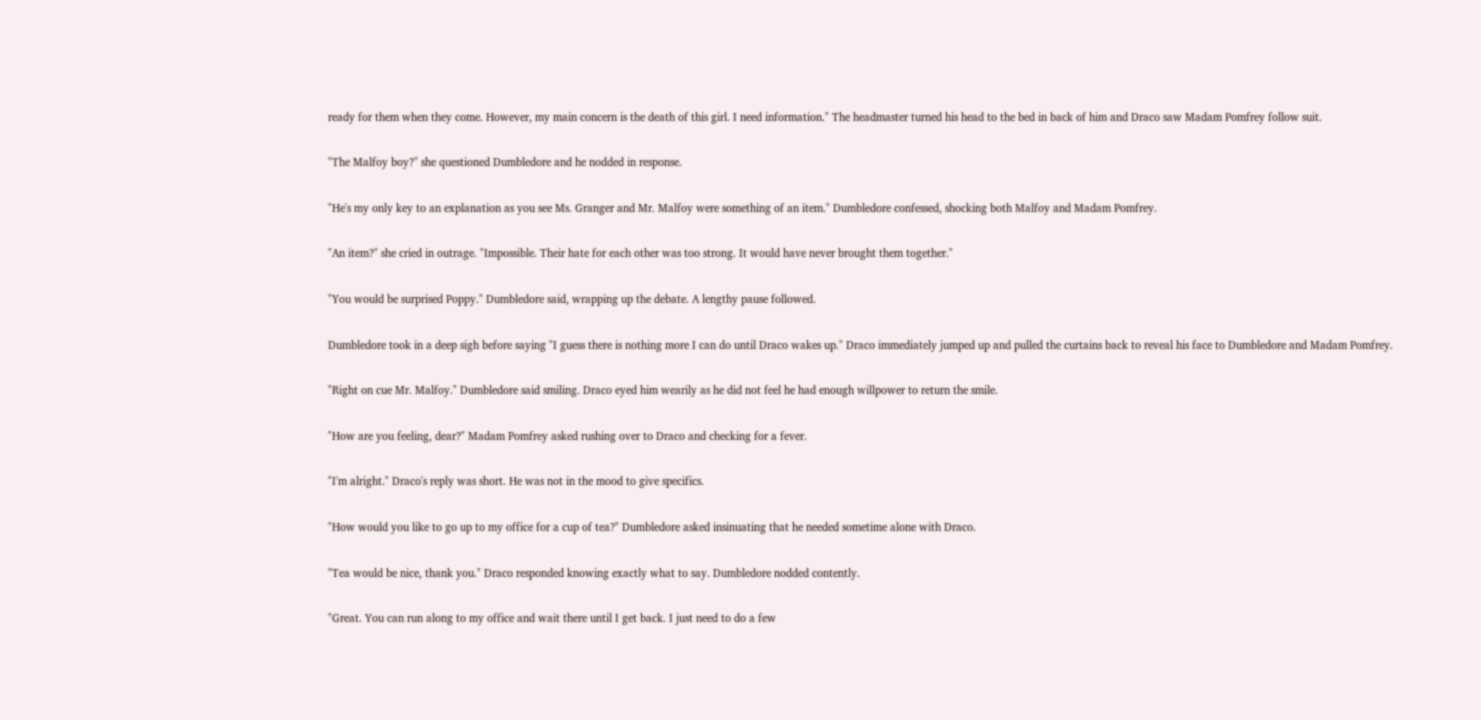ready for them when they come. However, my main concern is the death of this girl. I need information." The headmaster turned his head to the bed in back of him and Draco saw Madam Pomfrey follow suit.

"The Malfoy boy?" she questioned Dumbledore and he nodded in response.

"He's my only key to an explanation as you see Ms. Granger and Mr. Malfoy were something of an item." Dumbledore confessed, shocking both Malfoy and Madam Pomfrey.

"An item?" she cried in outrage. "Impossible. Their hate for each other was too strong. It would have never brought them together."

"You would be surprised Poppy." Dumbledore said, wrapping up the debate. A lengthy pause followed.

Dumbledore took in a deep sigh before saying "I guess there is nothing more I can do until Draco wakes up." Draco immediately jumped up and pulled the curtains back to reveal his face to Dumbledore and Madam Pomfrey.

"Right on cue Mr. Malfoy." Dumbledore said smiling. Draco eyed him wearily as he did not feel he had enough willpower to return the smile.

"How are you feeling, dear?" Madam Pomfrey asked rushing over to Draco and checking for a fever.

"I'm alright." Draco's reply was short. He was not in the mood to give specifics.

"How would you like to go up to my office for a cup of tea?" Dumbledore asked insinuating that he needed sometime alone with Draco.

"Tea would be nice, thank you." Draco responded knowing exactly what to say. Dumbledore nodded contently.

"Great. You can run along to my office and wait there until I get back. I just need to do a few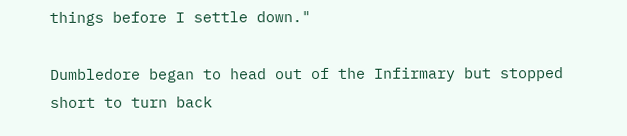things before I settle down."

Dumbledore began to head out of the Infirmary but stopped short to turn back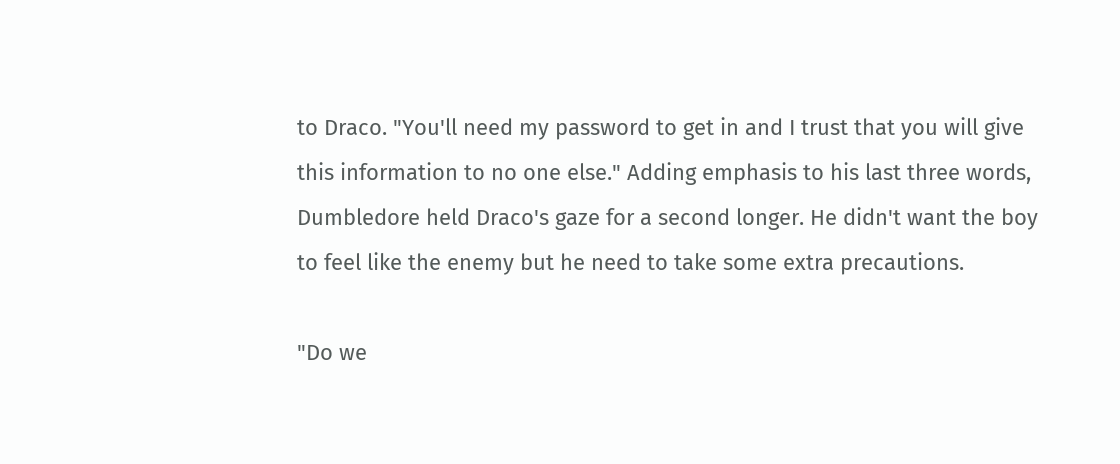to Draco. "You'll need my password to get in and I trust that you will give this information to no one else." Adding emphasis to his last three words, Dumbledore held Draco's gaze for a second longer. He didn't want the boy to feel like the enemy but he need to take some extra precautions.

"Do we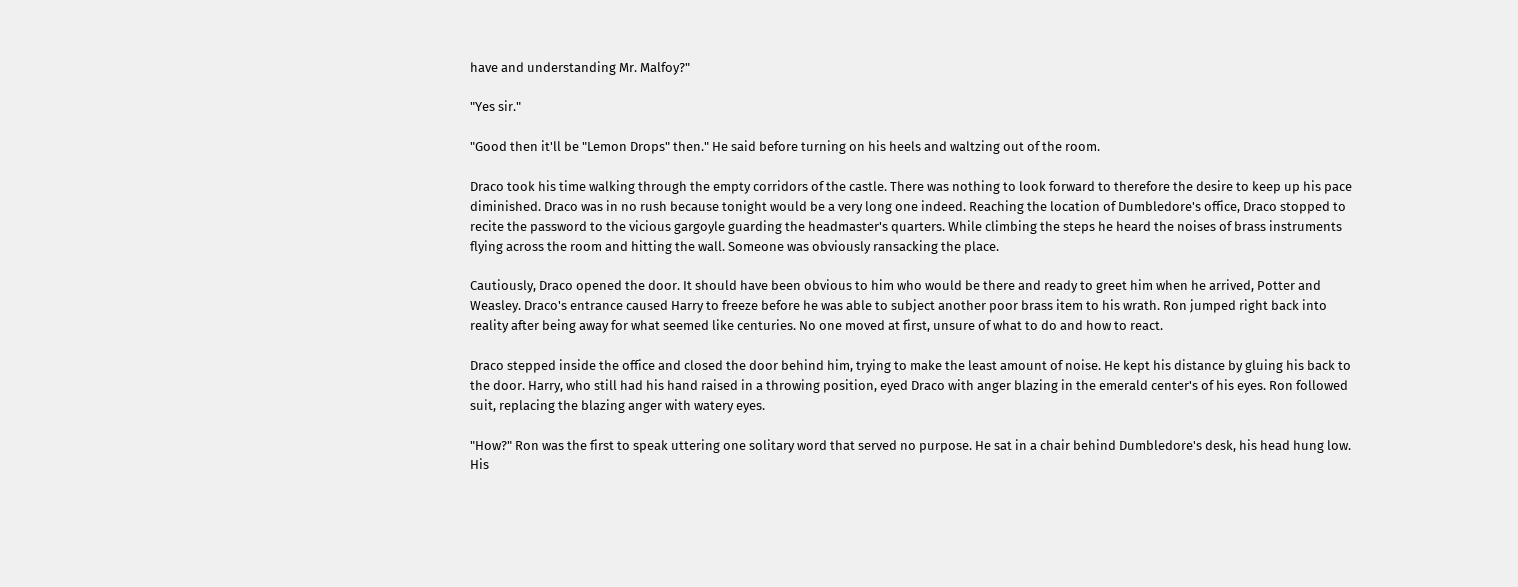have and understanding Mr. Malfoy?"

"Yes sir."

"Good then it'll be "Lemon Drops" then." He said before turning on his heels and waltzing out of the room.

Draco took his time walking through the empty corridors of the castle. There was nothing to look forward to therefore the desire to keep up his pace diminished. Draco was in no rush because tonight would be a very long one indeed. Reaching the location of Dumbledore's office, Draco stopped to recite the password to the vicious gargoyle guarding the headmaster's quarters. While climbing the steps he heard the noises of brass instruments flying across the room and hitting the wall. Someone was obviously ransacking the place.

Cautiously, Draco opened the door. It should have been obvious to him who would be there and ready to greet him when he arrived, Potter and Weasley. Draco's entrance caused Harry to freeze before he was able to subject another poor brass item to his wrath. Ron jumped right back into reality after being away for what seemed like centuries. No one moved at first, unsure of what to do and how to react.

Draco stepped inside the office and closed the door behind him, trying to make the least amount of noise. He kept his distance by gluing his back to the door. Harry, who still had his hand raised in a throwing position, eyed Draco with anger blazing in the emerald center's of his eyes. Ron followed suit, replacing the blazing anger with watery eyes.

"How?" Ron was the first to speak uttering one solitary word that served no purpose. He sat in a chair behind Dumbledore's desk, his head hung low. His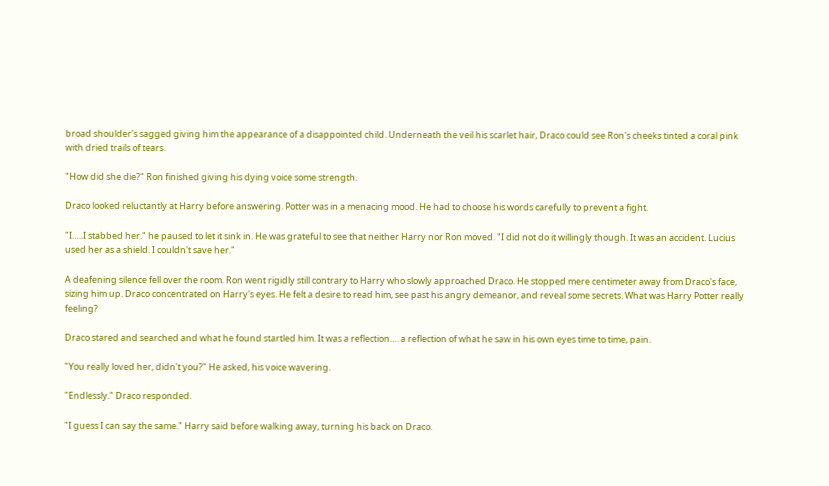broad shoulder's sagged giving him the appearance of a disappointed child. Underneath the veil his scarlet hair, Draco could see Ron's cheeks tinted a coral pink with dried trails of tears.

"How did she die?" Ron finished giving his dying voice some strength.

Draco looked reluctantly at Harry before answering. Potter was in a menacing mood. He had to choose his words carefully to prevent a fight.

"I…..I stabbed her." he paused to let it sink in. He was grateful to see that neither Harry nor Ron moved. "I did not do it willingly though. It was an accident. Lucius used her as a shield. I couldn't save her."

A deafening silence fell over the room. Ron went rigidly still contrary to Harry who slowly approached Draco. He stopped mere centimeter away from Draco's face, sizing him up. Draco concentrated on Harry's eyes. He felt a desire to read him, see past his angry demeanor, and reveal some secrets. What was Harry Potter really feeling?

Draco stared and searched and what he found startled him. It was a reflection…. a reflection of what he saw in his own eyes time to time, pain.

"You really loved her, didn't you?" He asked, his voice wavering.

"Endlessly." Draco responded.

"I guess I can say the same." Harry said before walking away, turning his back on Draco.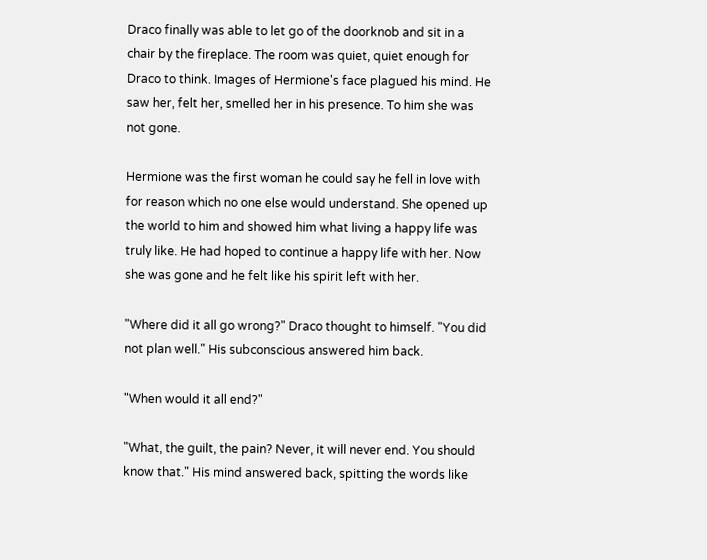Draco finally was able to let go of the doorknob and sit in a chair by the fireplace. The room was quiet, quiet enough for Draco to think. Images of Hermione's face plagued his mind. He saw her, felt her, smelled her in his presence. To him she was not gone.

Hermione was the first woman he could say he fell in love with for reason which no one else would understand. She opened up the world to him and showed him what living a happy life was truly like. He had hoped to continue a happy life with her. Now she was gone and he felt like his spirit left with her.

"Where did it all go wrong?" Draco thought to himself. "You did not plan well." His subconscious answered him back.

"When would it all end?"

"What, the guilt, the pain? Never, it will never end. You should know that." His mind answered back, spitting the words like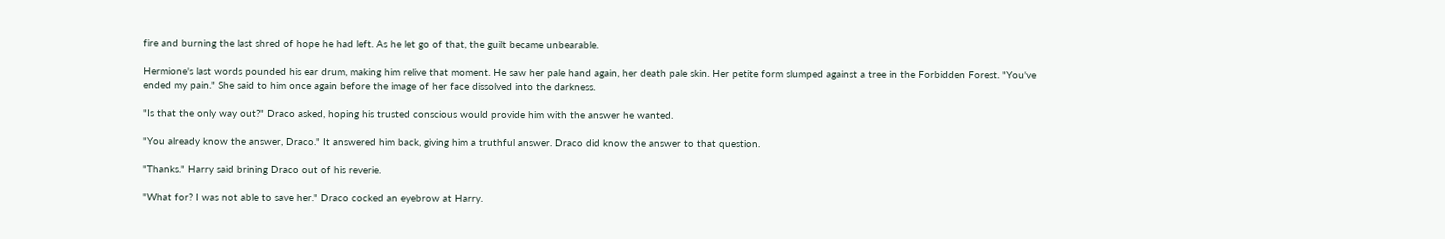fire and burning the last shred of hope he had left. As he let go of that, the guilt became unbearable.

Hermione's last words pounded his ear drum, making him relive that moment. He saw her pale hand again, her death pale skin. Her petite form slumped against a tree in the Forbidden Forest. "You've ended my pain." She said to him once again before the image of her face dissolved into the darkness.

"Is that the only way out?" Draco asked, hoping his trusted conscious would provide him with the answer he wanted.

"You already know the answer, Draco." It answered him back, giving him a truthful answer. Draco did know the answer to that question.

"Thanks." Harry said brining Draco out of his reverie.

"What for? I was not able to save her." Draco cocked an eyebrow at Harry.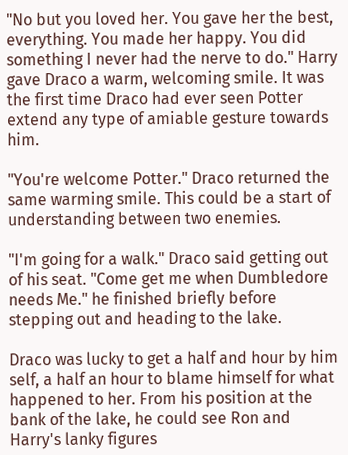"No but you loved her. You gave her the best, everything. You made her happy. You did something I never had the nerve to do." Harry gave Draco a warm, welcoming smile. It was the first time Draco had ever seen Potter extend any type of amiable gesture towards him.

"You're welcome Potter." Draco returned the same warming smile. This could be a start of understanding between two enemies.

"I'm going for a walk." Draco said getting out of his seat. "Come get me when Dumbledore needs Me." he finished briefly before stepping out and heading to the lake.

Draco was lucky to get a half and hour by him self, a half an hour to blame himself for what happened to her. From his position at the bank of the lake, he could see Ron and Harry's lanky figures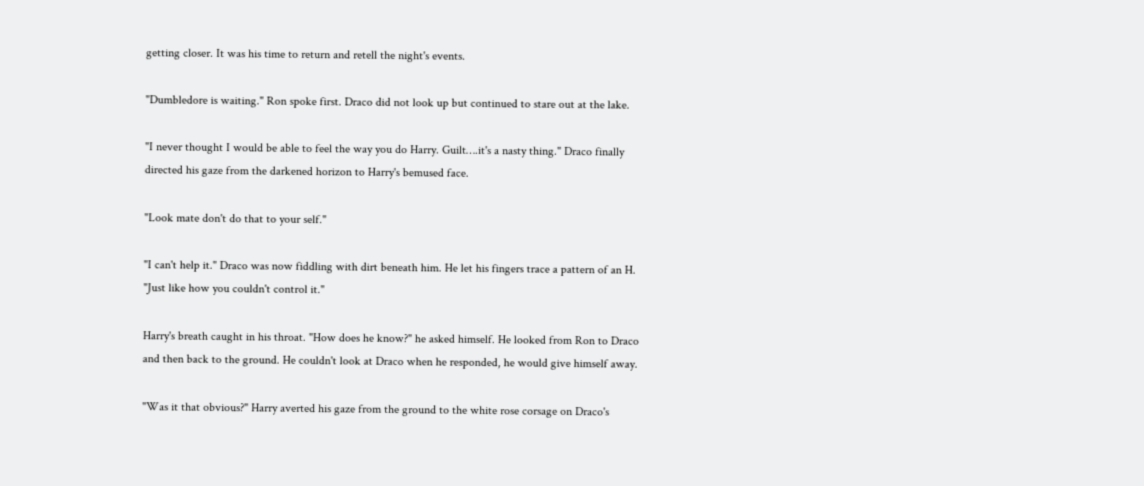getting closer. It was his time to return and retell the night's events.

"Dumbledore is waiting." Ron spoke first. Draco did not look up but continued to stare out at the lake.

"I never thought I would be able to feel the way you do Harry. Guilt….it's a nasty thing." Draco finally directed his gaze from the darkened horizon to Harry's bemused face.

"Look mate don't do that to your self."

"I can't help it." Draco was now fiddling with dirt beneath him. He let his fingers trace a pattern of an H. "Just like how you couldn't control it."

Harry's breath caught in his throat. "How does he know?" he asked himself. He looked from Ron to Draco and then back to the ground. He couldn't look at Draco when he responded, he would give himself away.

"Was it that obvious?" Harry averted his gaze from the ground to the white rose corsage on Draco's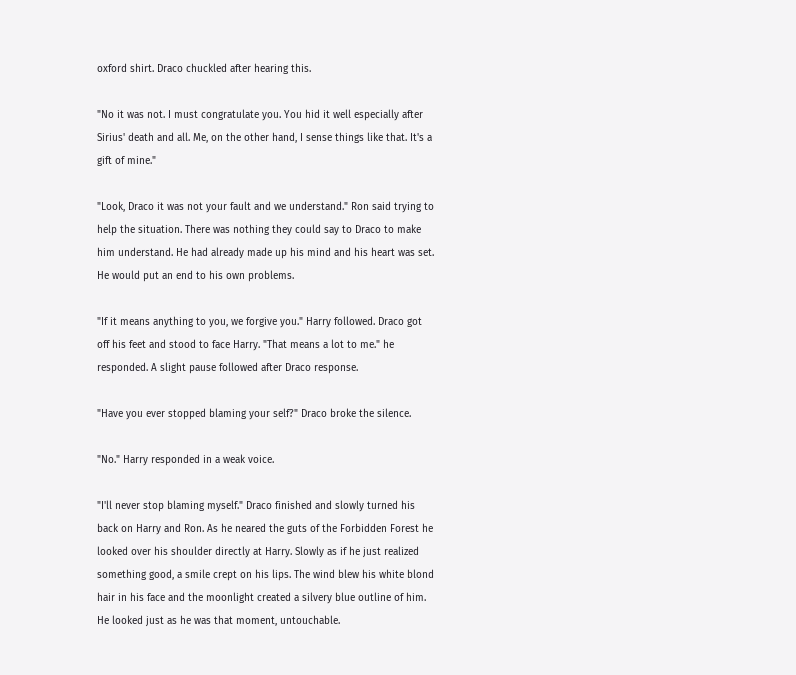oxford shirt. Draco chuckled after hearing this.

"No it was not. I must congratulate you. You hid it well especially after Sirius' death and all. Me, on the other hand, I sense things like that. It's a gift of mine."

"Look, Draco it was not your fault and we understand." Ron said trying to help the situation. There was nothing they could say to Draco to make him understand. He had already made up his mind and his heart was set. He would put an end to his own problems.

"If it means anything to you, we forgive you." Harry followed. Draco got off his feet and stood to face Harry. "That means a lot to me." he responded. A slight pause followed after Draco response.

"Have you ever stopped blaming your self?" Draco broke the silence.

"No." Harry responded in a weak voice.

"I'll never stop blaming myself." Draco finished and slowly turned his back on Harry and Ron. As he neared the guts of the Forbidden Forest he looked over his shoulder directly at Harry. Slowly as if he just realized something good, a smile crept on his lips. The wind blew his white blond hair in his face and the moonlight created a silvery blue outline of him. He looked just as he was that moment, untouchable.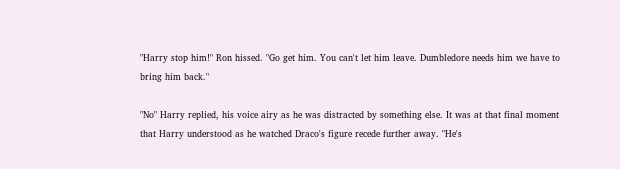"Harry stop him!" Ron hissed. "Go get him. You can't let him leave. Dumbledore needs him we have to bring him back."

"No" Harry replied, his voice airy as he was distracted by something else. It was at that final moment that Harry understood as he watched Draco's figure recede further away. "He's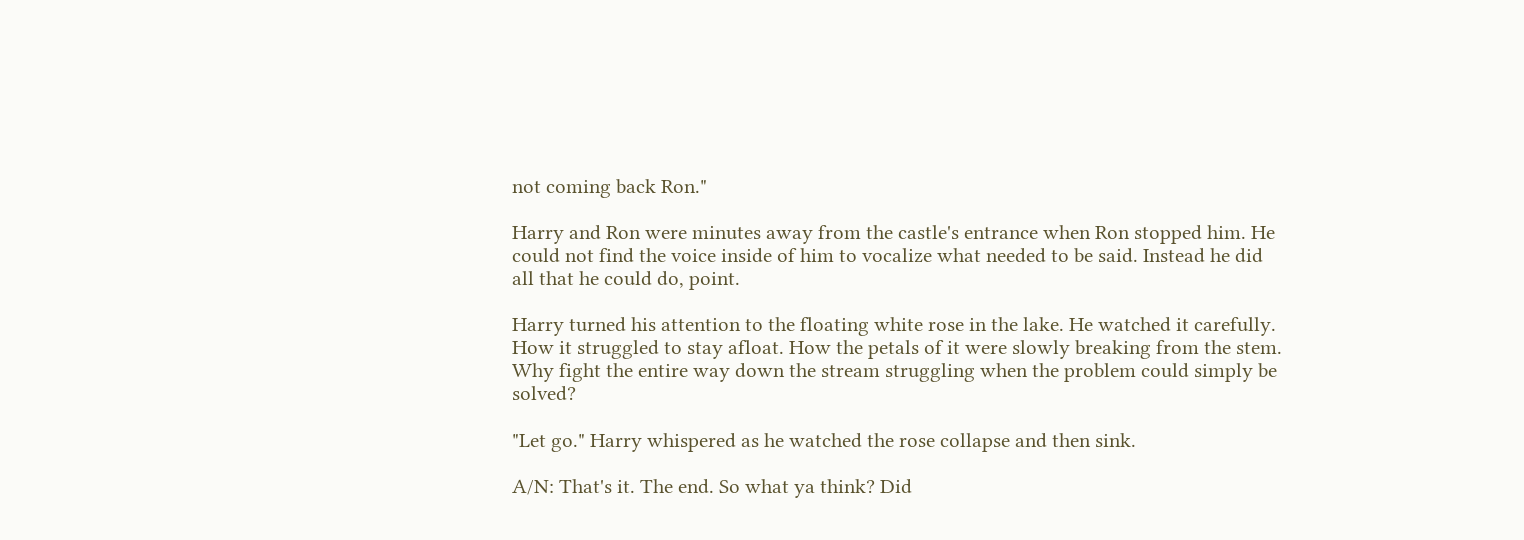not coming back Ron."

Harry and Ron were minutes away from the castle's entrance when Ron stopped him. He could not find the voice inside of him to vocalize what needed to be said. Instead he did all that he could do, point.

Harry turned his attention to the floating white rose in the lake. He watched it carefully. How it struggled to stay afloat. How the petals of it were slowly breaking from the stem. Why fight the entire way down the stream struggling when the problem could simply be solved?

"Let go." Harry whispered as he watched the rose collapse and then sink.

A/N: That's it. The end. So what ya think? Did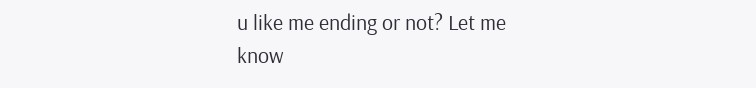u like me ending or not? Let me know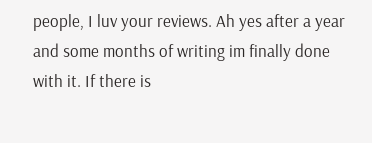people, I luv your reviews. Ah yes after a year and some months of writing im finally done with it. If there is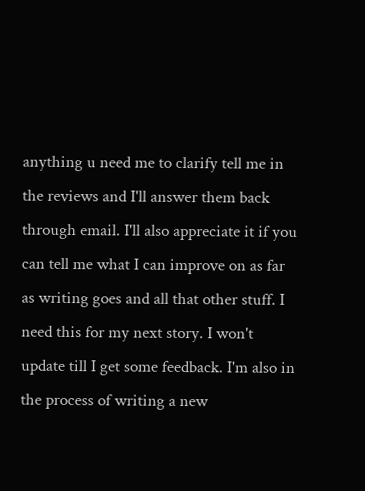anything u need me to clarify tell me in the reviews and I'll answer them back through email. I'll also appreciate it if you can tell me what I can improve on as far as writing goes and all that other stuff. I need this for my next story. I won't update till I get some feedback. I'm also in the process of writing a new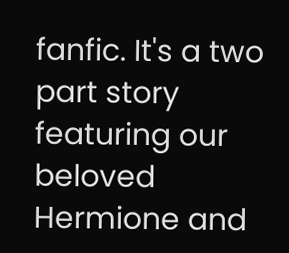fanfic. It's a two part story featuring our beloved Hermione and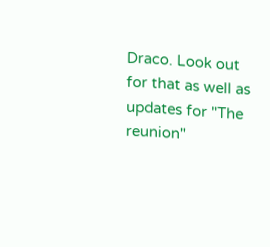Draco. Look out for that as well as updates for "The reunion"